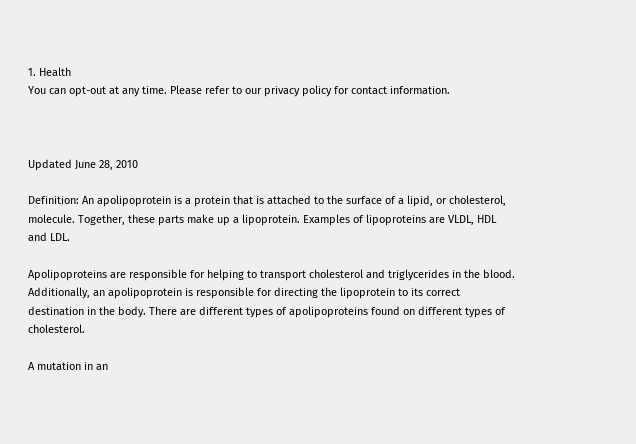1. Health
You can opt-out at any time. Please refer to our privacy policy for contact information.



Updated June 28, 2010

Definition: An apolipoprotein is a protein that is attached to the surface of a lipid, or cholesterol, molecule. Together, these parts make up a lipoprotein. Examples of lipoproteins are VLDL, HDL and LDL.

Apolipoproteins are responsible for helping to transport cholesterol and triglycerides in the blood. Additionally, an apolipoprotein is responsible for directing the lipoprotein to its correct destination in the body. There are different types of apolipoproteins found on different types of cholesterol.

A mutation in an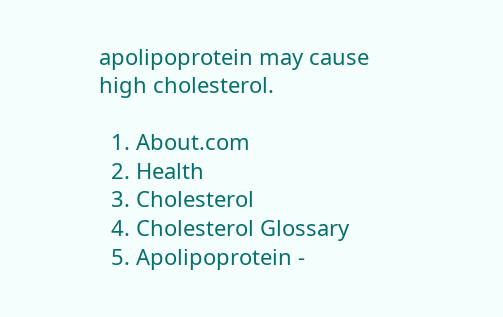apolipoprotein may cause high cholesterol.

  1. About.com
  2. Health
  3. Cholesterol
  4. Cholesterol Glossary
  5. Apolipoprotein -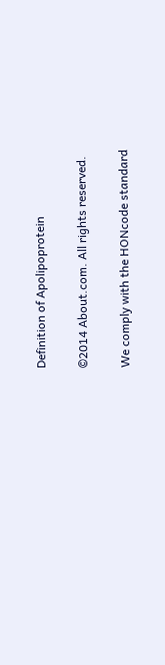Definition of Apolipoprotein

©2014 About.com. All rights reserved.

We comply with the HONcode standard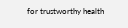for trustworthy health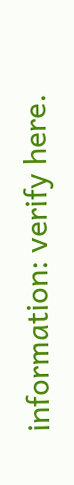information: verify here.